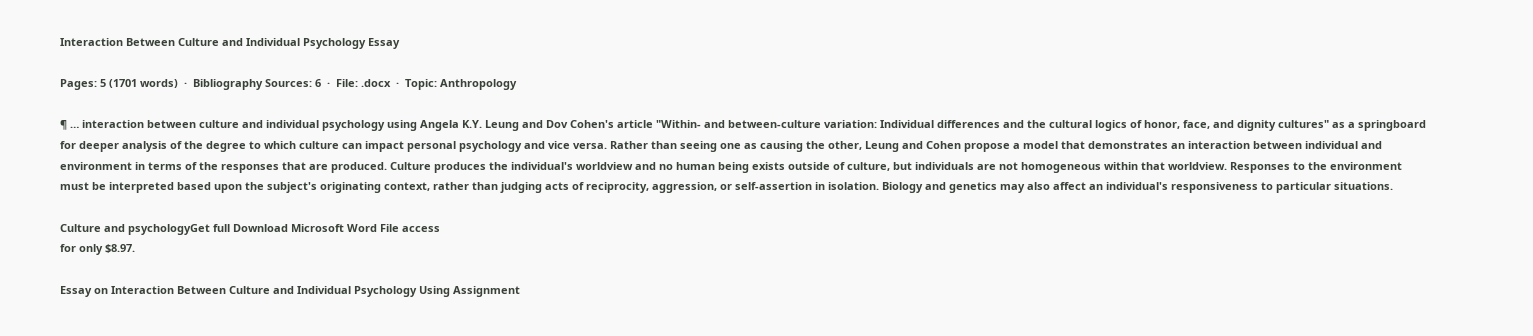Interaction Between Culture and Individual Psychology Essay

Pages: 5 (1701 words)  ·  Bibliography Sources: 6  ·  File: .docx  ·  Topic: Anthropology

¶ … interaction between culture and individual psychology using Angela K.Y. Leung and Dov Cohen's article "Within- and between-culture variation: Individual differences and the cultural logics of honor, face, and dignity cultures" as a springboard for deeper analysis of the degree to which culture can impact personal psychology and vice versa. Rather than seeing one as causing the other, Leung and Cohen propose a model that demonstrates an interaction between individual and environment in terms of the responses that are produced. Culture produces the individual's worldview and no human being exists outside of culture, but individuals are not homogeneous within that worldview. Responses to the environment must be interpreted based upon the subject's originating context, rather than judging acts of reciprocity, aggression, or self-assertion in isolation. Biology and genetics may also affect an individual's responsiveness to particular situations.

Culture and psychologyGet full Download Microsoft Word File access
for only $8.97.

Essay on Interaction Between Culture and Individual Psychology Using Assignment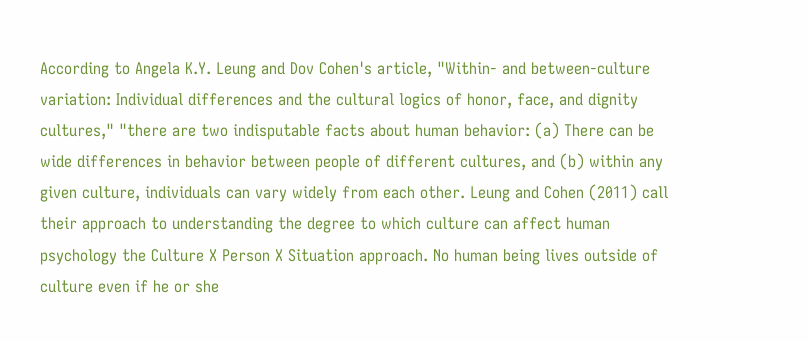According to Angela K.Y. Leung and Dov Cohen's article, "Within- and between-culture variation: Individual differences and the cultural logics of honor, face, and dignity cultures," "there are two indisputable facts about human behavior: (a) There can be wide differences in behavior between people of different cultures, and (b) within any given culture, individuals can vary widely from each other. Leung and Cohen (2011) call their approach to understanding the degree to which culture can affect human psychology the Culture X Person X Situation approach. No human being lives outside of culture even if he or she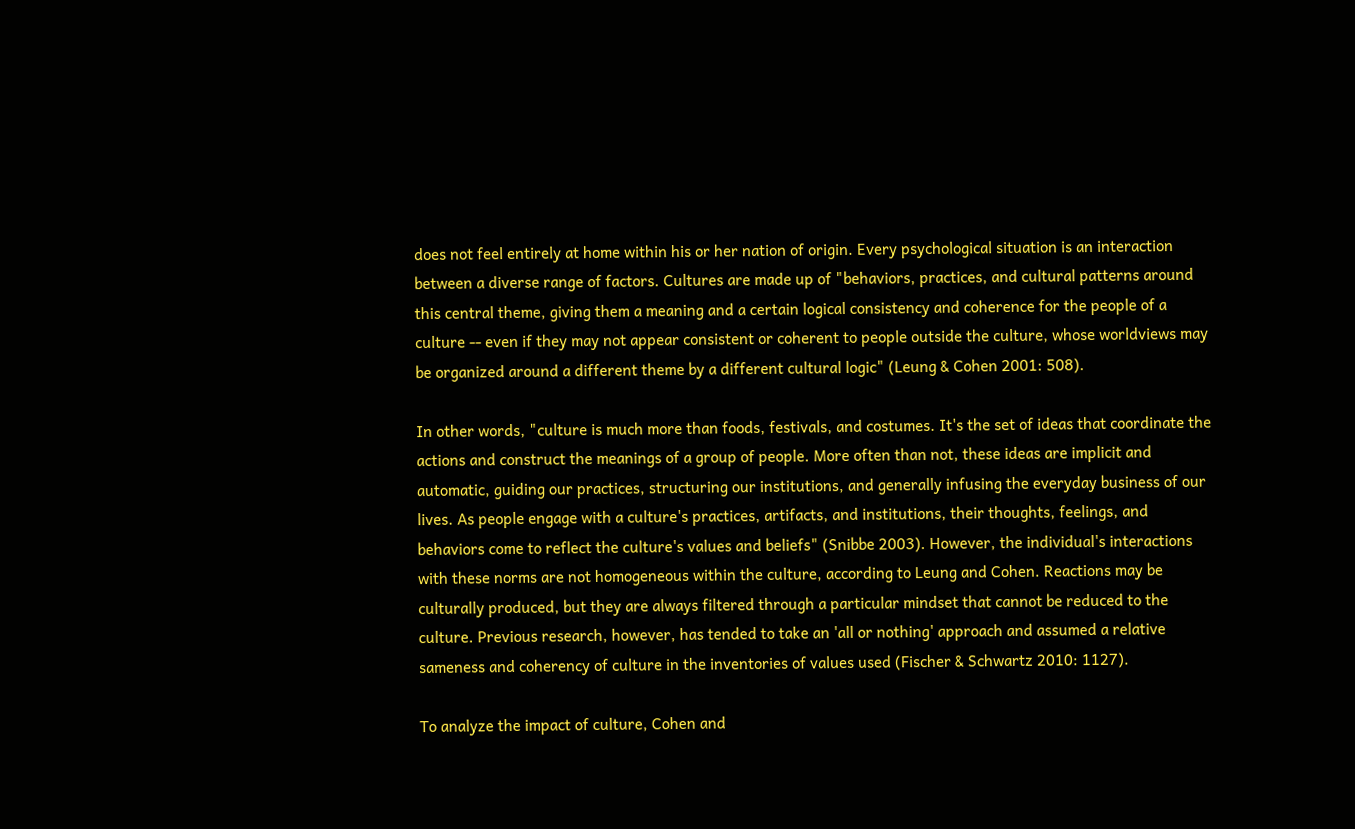does not feel entirely at home within his or her nation of origin. Every psychological situation is an interaction between a diverse range of factors. Cultures are made up of "behaviors, practices, and cultural patterns around this central theme, giving them a meaning and a certain logical consistency and coherence for the people of a culture -- even if they may not appear consistent or coherent to people outside the culture, whose worldviews may be organized around a different theme by a different cultural logic" (Leung & Cohen 2001: 508).

In other words, "culture is much more than foods, festivals, and costumes. It's the set of ideas that coordinate the actions and construct the meanings of a group of people. More often than not, these ideas are implicit and automatic, guiding our practices, structuring our institutions, and generally infusing the everyday business of our lives. As people engage with a culture's practices, artifacts, and institutions, their thoughts, feelings, and behaviors come to reflect the culture's values and beliefs" (Snibbe 2003). However, the individual's interactions with these norms are not homogeneous within the culture, according to Leung and Cohen. Reactions may be culturally produced, but they are always filtered through a particular mindset that cannot be reduced to the culture. Previous research, however, has tended to take an 'all or nothing' approach and assumed a relative sameness and coherency of culture in the inventories of values used (Fischer & Schwartz 2010: 1127).

To analyze the impact of culture, Cohen and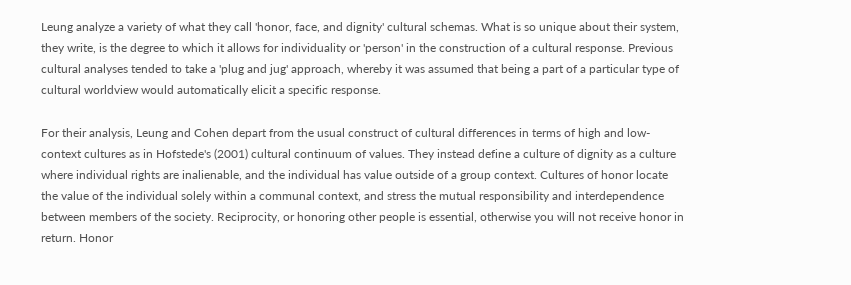Leung analyze a variety of what they call 'honor, face, and dignity' cultural schemas. What is so unique about their system, they write, is the degree to which it allows for individuality or 'person' in the construction of a cultural response. Previous cultural analyses tended to take a 'plug and jug' approach, whereby it was assumed that being a part of a particular type of cultural worldview would automatically elicit a specific response.

For their analysis, Leung and Cohen depart from the usual construct of cultural differences in terms of high and low-context cultures as in Hofstede's (2001) cultural continuum of values. They instead define a culture of dignity as a culture where individual rights are inalienable, and the individual has value outside of a group context. Cultures of honor locate the value of the individual solely within a communal context, and stress the mutual responsibility and interdependence between members of the society. Reciprocity, or honoring other people is essential, otherwise you will not receive honor in return. Honor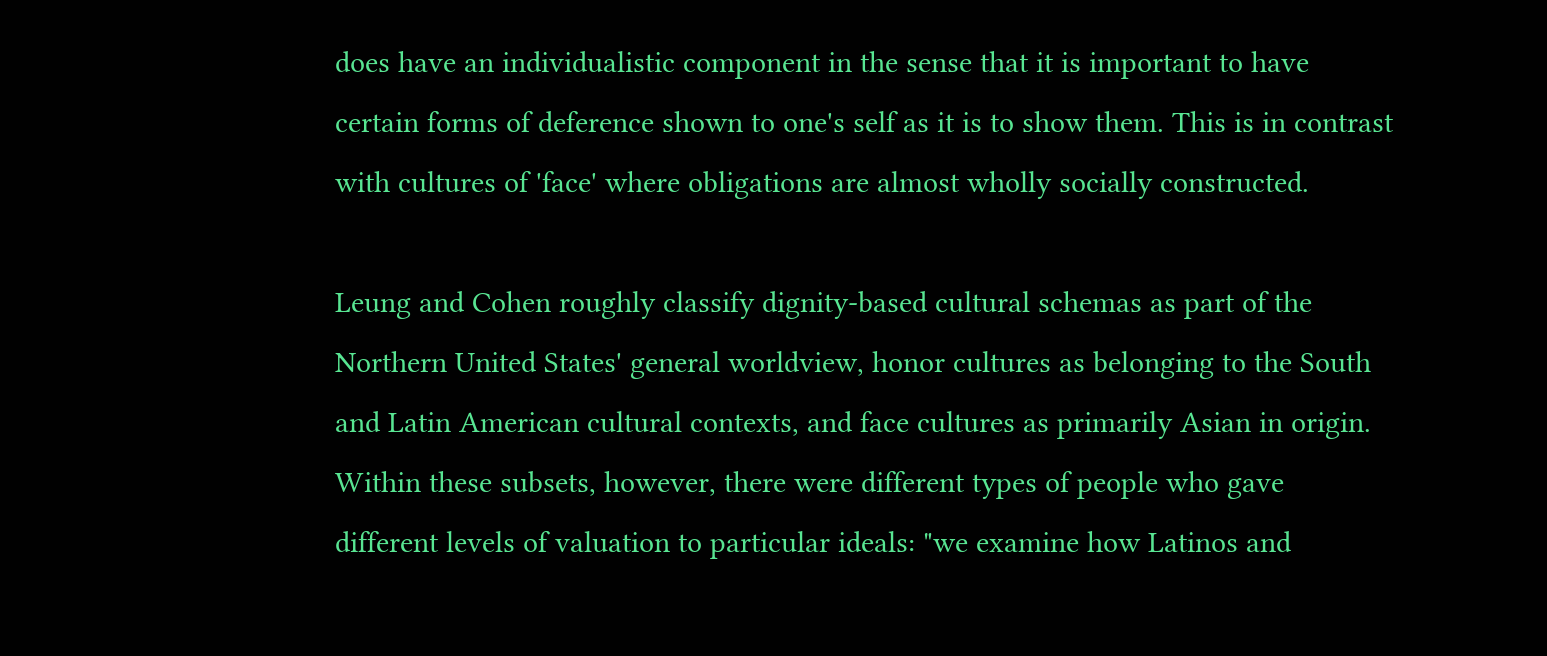does have an individualistic component in the sense that it is important to have certain forms of deference shown to one's self as it is to show them. This is in contrast with cultures of 'face' where obligations are almost wholly socially constructed.

Leung and Cohen roughly classify dignity-based cultural schemas as part of the Northern United States' general worldview, honor cultures as belonging to the South and Latin American cultural contexts, and face cultures as primarily Asian in origin. Within these subsets, however, there were different types of people who gave different levels of valuation to particular ideals: "we examine how Latinos and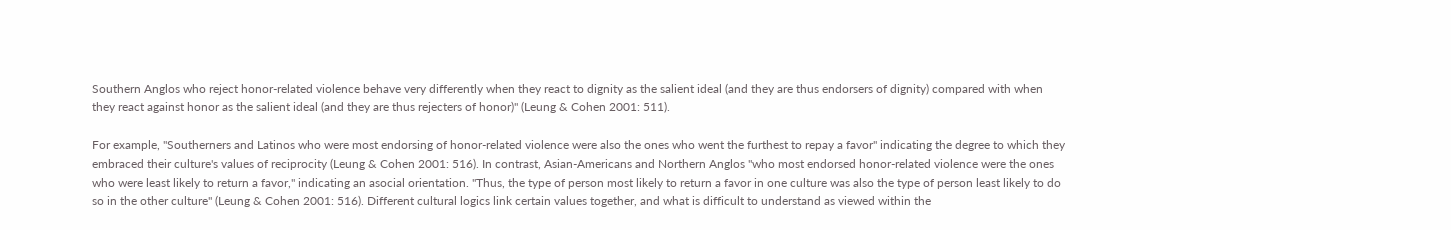Southern Anglos who reject honor-related violence behave very differently when they react to dignity as the salient ideal (and they are thus endorsers of dignity) compared with when they react against honor as the salient ideal (and they are thus rejecters of honor)" (Leung & Cohen 2001: 511).

For example, "Southerners and Latinos who were most endorsing of honor-related violence were also the ones who went the furthest to repay a favor" indicating the degree to which they embraced their culture's values of reciprocity (Leung & Cohen 2001: 516). In contrast, Asian-Americans and Northern Anglos "who most endorsed honor-related violence were the ones who were least likely to return a favor," indicating an asocial orientation. "Thus, the type of person most likely to return a favor in one culture was also the type of person least likely to do so in the other culture" (Leung & Cohen 2001: 516). Different cultural logics link certain values together, and what is difficult to understand as viewed within the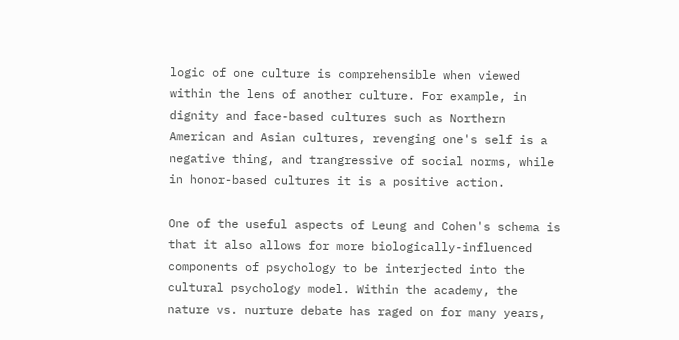logic of one culture is comprehensible when viewed within the lens of another culture. For example, in dignity and face-based cultures such as Northern American and Asian cultures, revenging one's self is a negative thing, and trangressive of social norms, while in honor-based cultures it is a positive action.

One of the useful aspects of Leung and Cohen's schema is that it also allows for more biologically-influenced components of psychology to be interjected into the cultural psychology model. Within the academy, the nature vs. nurture debate has raged on for many years,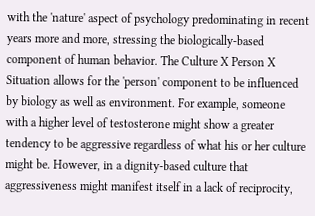with the 'nature' aspect of psychology predominating in recent years more and more, stressing the biologically-based component of human behavior. The Culture X Person X Situation allows for the 'person' component to be influenced by biology as well as environment. For example, someone with a higher level of testosterone might show a greater tendency to be aggressive regardless of what his or her culture might be. However, in a dignity-based culture that aggressiveness might manifest itself in a lack of reciprocity,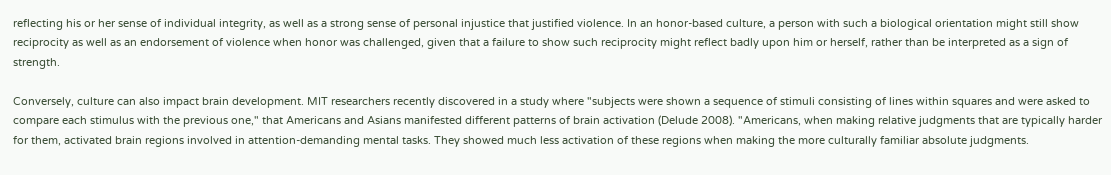reflecting his or her sense of individual integrity, as well as a strong sense of personal injustice that justified violence. In an honor-based culture, a person with such a biological orientation might still show reciprocity as well as an endorsement of violence when honor was challenged, given that a failure to show such reciprocity might reflect badly upon him or herself, rather than be interpreted as a sign of strength.

Conversely, culture can also impact brain development. MIT researchers recently discovered in a study where "subjects were shown a sequence of stimuli consisting of lines within squares and were asked to compare each stimulus with the previous one," that Americans and Asians manifested different patterns of brain activation (Delude 2008). "Americans, when making relative judgments that are typically harder for them, activated brain regions involved in attention-demanding mental tasks. They showed much less activation of these regions when making the more culturally familiar absolute judgments.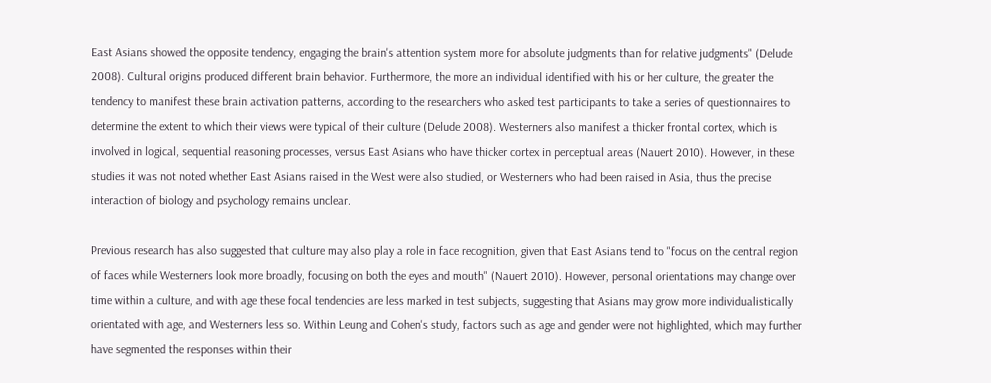East Asians showed the opposite tendency, engaging the brain's attention system more for absolute judgments than for relative judgments" (Delude 2008). Cultural origins produced different brain behavior. Furthermore, the more an individual identified with his or her culture, the greater the tendency to manifest these brain activation patterns, according to the researchers who asked test participants to take a series of questionnaires to determine the extent to which their views were typical of their culture (Delude 2008). Westerners also manifest a thicker frontal cortex, which is involved in logical, sequential reasoning processes, versus East Asians who have thicker cortex in perceptual areas (Nauert 2010). However, in these studies it was not noted whether East Asians raised in the West were also studied, or Westerners who had been raised in Asia, thus the precise interaction of biology and psychology remains unclear.

Previous research has also suggested that culture may also play a role in face recognition, given that East Asians tend to "focus on the central region of faces while Westerners look more broadly, focusing on both the eyes and mouth" (Nauert 2010). However, personal orientations may change over time within a culture, and with age these focal tendencies are less marked in test subjects, suggesting that Asians may grow more individualistically orientated with age, and Westerners less so. Within Leung and Cohen's study, factors such as age and gender were not highlighted, which may further have segmented the responses within their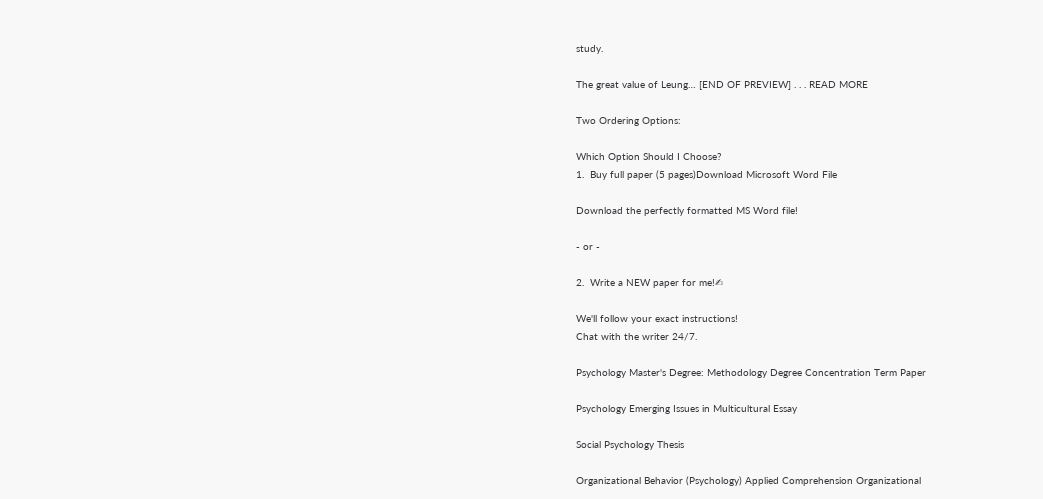study.

The great value of Leung… [END OF PREVIEW] . . . READ MORE

Two Ordering Options:

Which Option Should I Choose?
1.  Buy full paper (5 pages)Download Microsoft Word File

Download the perfectly formatted MS Word file!

- or -

2.  Write a NEW paper for me!✍

We'll follow your exact instructions!
Chat with the writer 24/7.

Psychology Master's Degree: Methodology Degree Concentration Term Paper

Psychology Emerging Issues in Multicultural Essay

Social Psychology Thesis

Organizational Behavior (Psychology) Applied Comprehension Organizational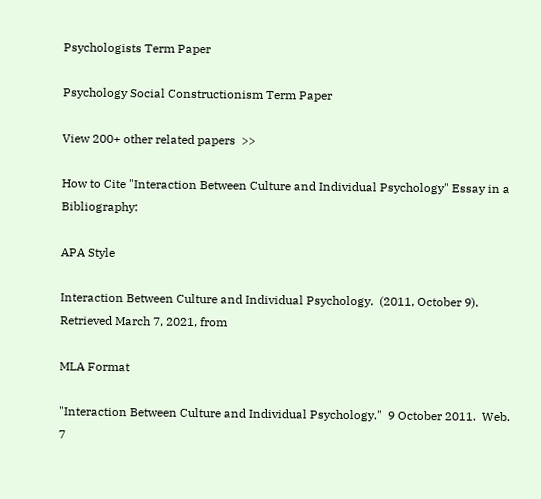Psychologists Term Paper

Psychology Social Constructionism Term Paper

View 200+ other related papers  >>

How to Cite "Interaction Between Culture and Individual Psychology" Essay in a Bibliography:

APA Style

Interaction Between Culture and Individual Psychology.  (2011, October 9).  Retrieved March 7, 2021, from

MLA Format

"Interaction Between Culture and Individual Psychology."  9 October 2011.  Web.  7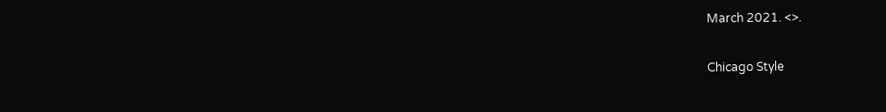March 2021. <>.

Chicago Style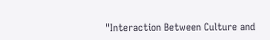"Interaction Between Culture and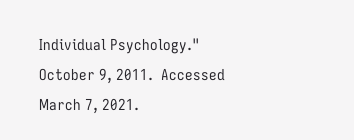Individual Psychology."  October 9, 2011.  Accessed March 7, 2021.